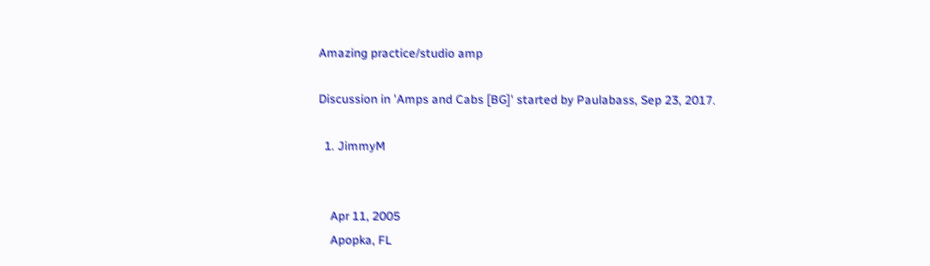Amazing practice/studio amp

Discussion in 'Amps and Cabs [BG]' started by Paulabass, Sep 23, 2017.

  1. JimmyM


    Apr 11, 2005
    Apopka, FL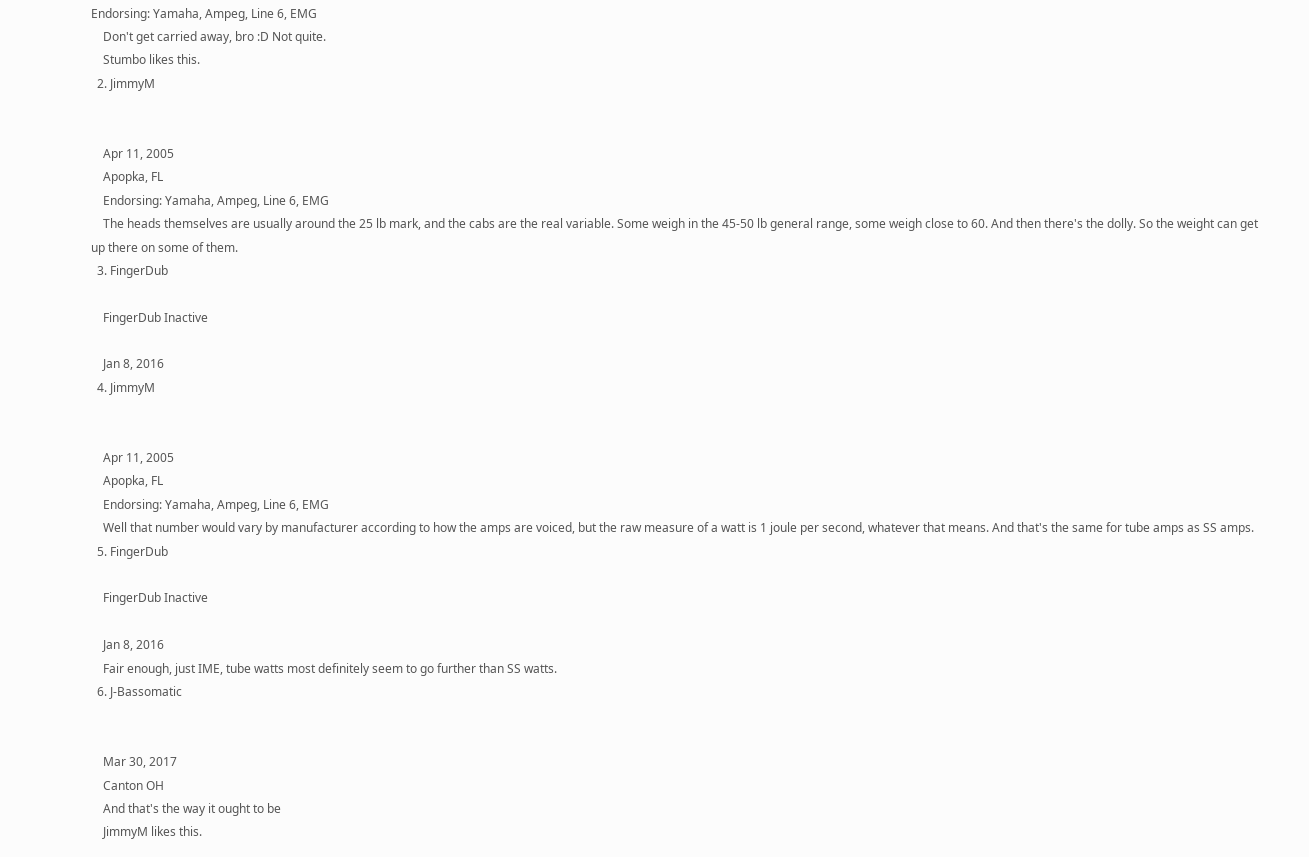Endorsing: Yamaha, Ampeg, Line 6, EMG
    Don't get carried away, bro :D Not quite.
    Stumbo likes this.
  2. JimmyM


    Apr 11, 2005
    Apopka, FL
    Endorsing: Yamaha, Ampeg, Line 6, EMG
    The heads themselves are usually around the 25 lb mark, and the cabs are the real variable. Some weigh in the 45-50 lb general range, some weigh close to 60. And then there's the dolly. So the weight can get up there on some of them.
  3. FingerDub

    FingerDub Inactive

    Jan 8, 2016
  4. JimmyM


    Apr 11, 2005
    Apopka, FL
    Endorsing: Yamaha, Ampeg, Line 6, EMG
    Well that number would vary by manufacturer according to how the amps are voiced, but the raw measure of a watt is 1 joule per second, whatever that means. And that's the same for tube amps as SS amps.
  5. FingerDub

    FingerDub Inactive

    Jan 8, 2016
    Fair enough, just IME, tube watts most definitely seem to go further than SS watts.
  6. J-Bassomatic


    Mar 30, 2017
    Canton OH
    And that's the way it ought to be
    JimmyM likes this.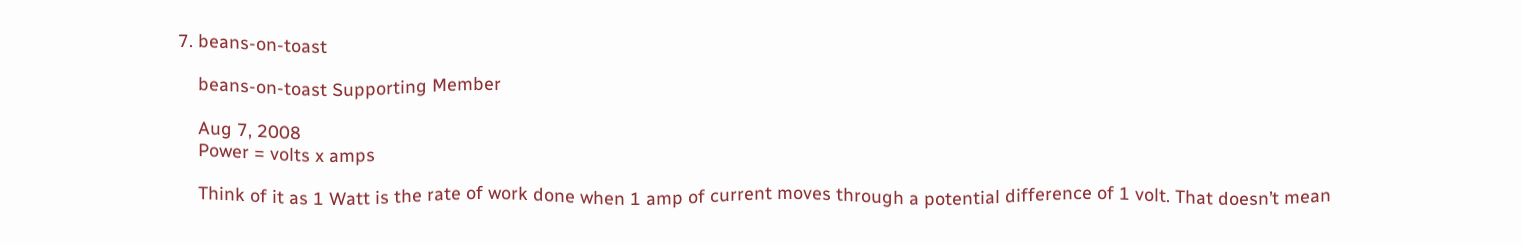7. beans-on-toast

    beans-on-toast Supporting Member

    Aug 7, 2008
    Power = volts x amps

    Think of it as 1 Watt is the rate of work done when 1 amp of current moves through a potential difference of 1 volt. That doesn’t mean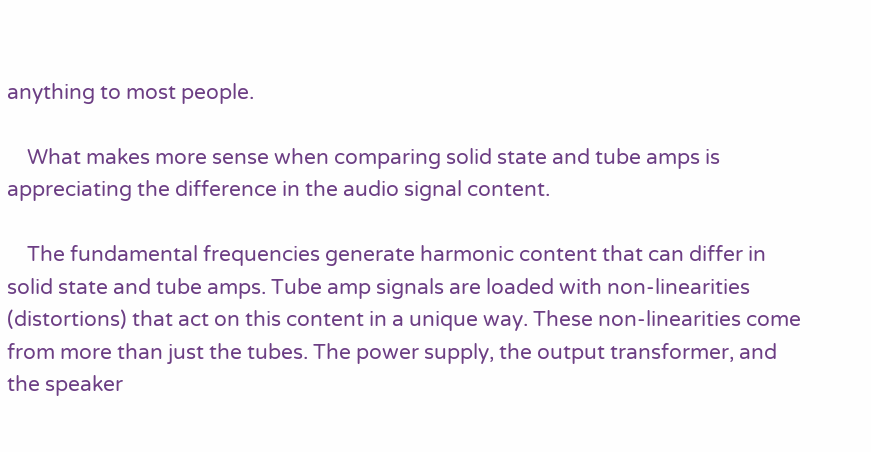anything to most people.

    What makes more sense when comparing solid state and tube amps is appreciating the difference in the audio signal content.

    The fundamental frequencies generate harmonic content that can differ in solid state and tube amps. Tube amp signals are loaded with non-linearities (distortions) that act on this content in a unique way. These non-linearities come from more than just the tubes. The power supply, the output transformer, and the speaker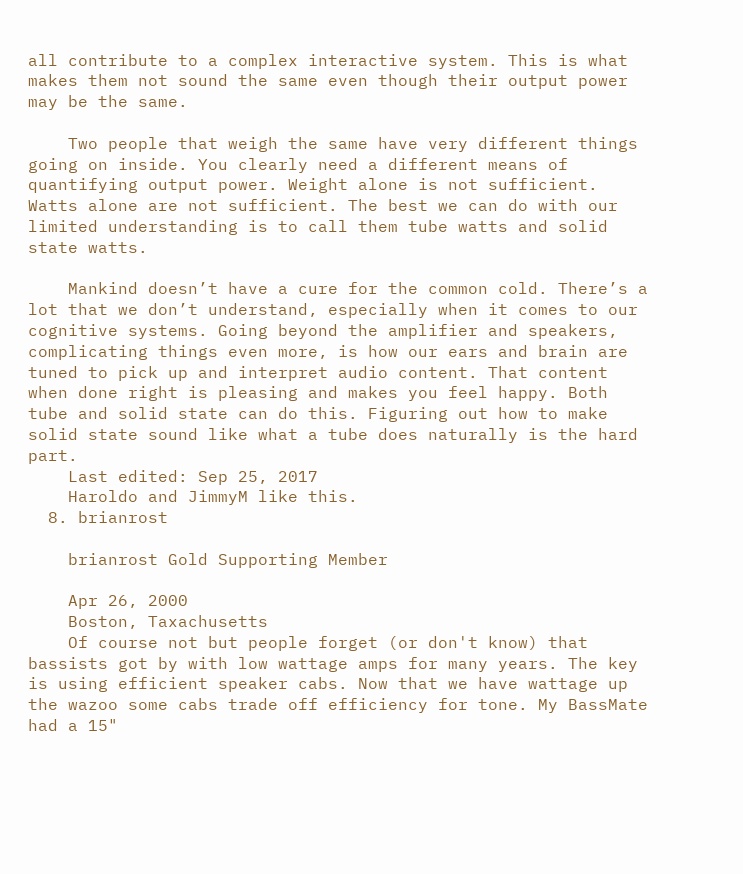all contribute to a complex interactive system. This is what makes them not sound the same even though their output power may be the same.

    Two people that weigh the same have very different things going on inside. You clearly need a different means of quantifying output power. Weight alone is not sufficient. Watts alone are not sufficient. The best we can do with our limited understanding is to call them tube watts and solid state watts.

    Mankind doesn’t have a cure for the common cold. There’s a lot that we don’t understand, especially when it comes to our cognitive systems. Going beyond the amplifier and speakers, complicating things even more, is how our ears and brain are tuned to pick up and interpret audio content. That content when done right is pleasing and makes you feel happy. Both tube and solid state can do this. Figuring out how to make solid state sound like what a tube does naturally is the hard part.
    Last edited: Sep 25, 2017
    Haroldo and JimmyM like this.
  8. brianrost

    brianrost Gold Supporting Member

    Apr 26, 2000
    Boston, Taxachusetts
    Of course not but people forget (or don't know) that bassists got by with low wattage amps for many years. The key is using efficient speaker cabs. Now that we have wattage up the wazoo some cabs trade off efficiency for tone. My BassMate had a 15"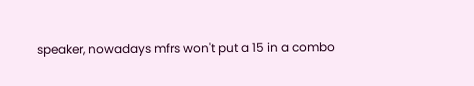speaker, nowadays mfrs won't put a 15 in a combo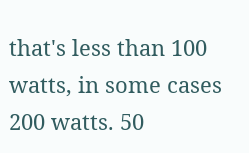that's less than 100 watts, in some cases 200 watts. 50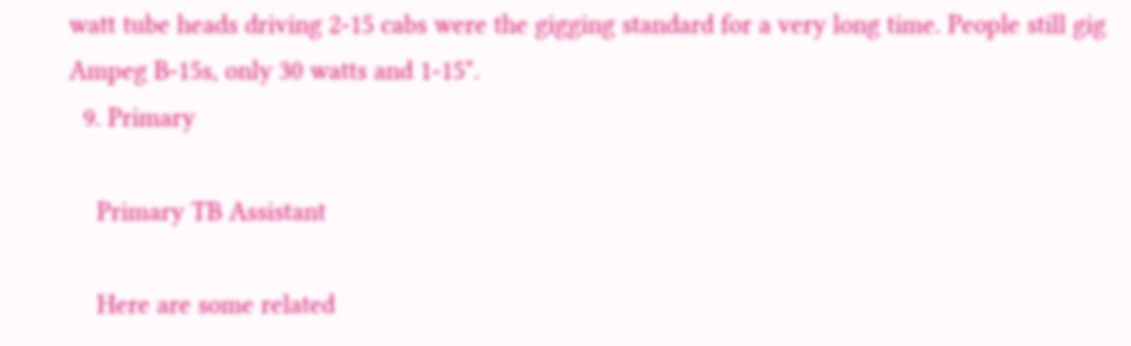watt tube heads driving 2-15 cabs were the gigging standard for a very long time. People still gig Ampeg B-15s, only 30 watts and 1-15".
  9. Primary

    Primary TB Assistant

    Here are some related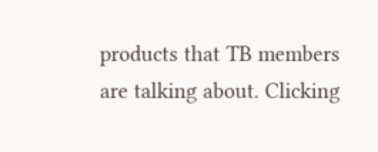products that TB members are talking about. Clicking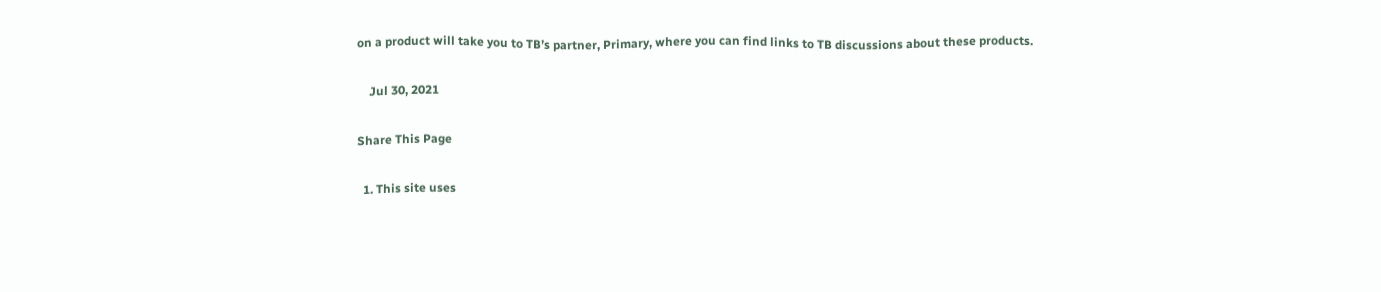on a product will take you to TB’s partner, Primary, where you can find links to TB discussions about these products.

    Jul 30, 2021

Share This Page

  1. This site uses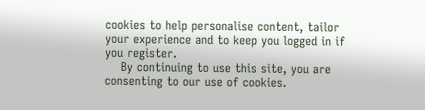cookies to help personalise content, tailor your experience and to keep you logged in if you register.
    By continuing to use this site, you are consenting to our use of cookies.